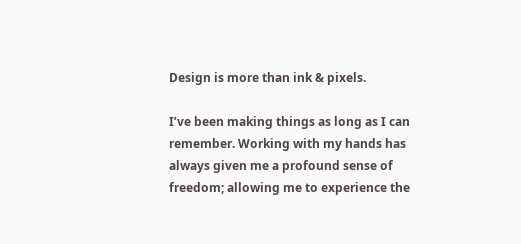Design is more than ink & pixels.

I’ve been making things as long as I can remember. Working with my hands has always given me a profound sense of freedom; allowing me to experience the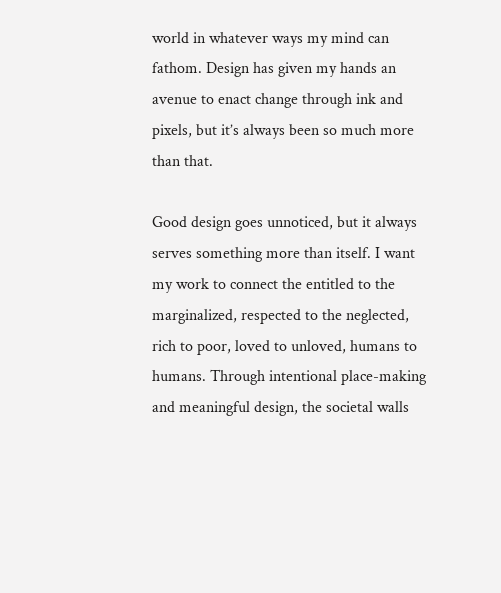world in whatever ways my mind can fathom. Design has given my hands an avenue to enact change through ink and pixels, but it’s always been so much more than that.

Good design goes unnoticed, but it always serves something more than itself. I want my work to connect the entitled to the marginalized, respected to the neglected, rich to poor, loved to unloved, humans to humans. Through intentional place-making and meaningful design, the societal walls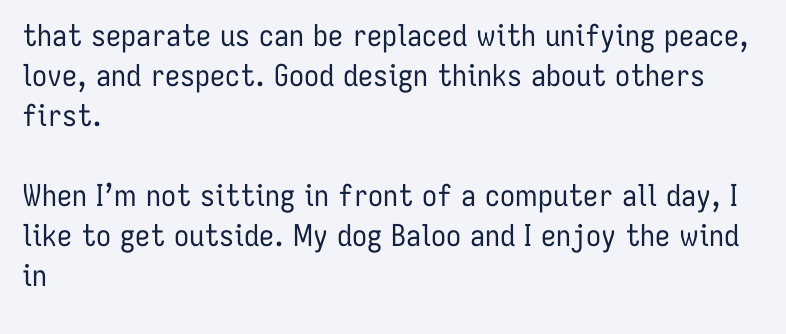that separate us can be replaced with unifying peace, love, and respect. Good design thinks about others first.

When I’m not sitting in front of a computer all day, I like to get outside. My dog Baloo and I enjoy the wind in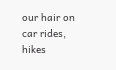our hair on car rides, hikes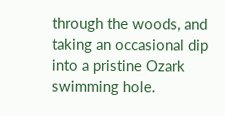through the woods, and taking an occasional dip into a pristine Ozark swimming hole.